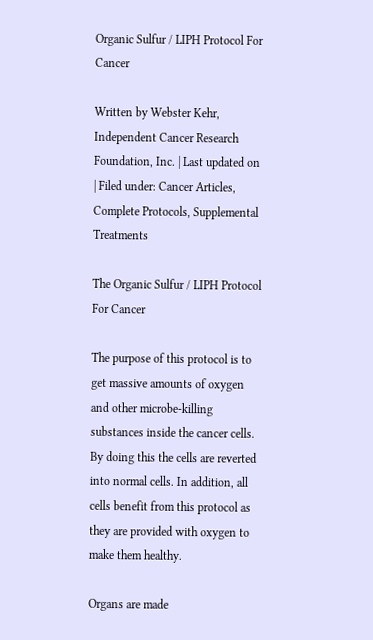Organic Sulfur / LIPH Protocol For Cancer

Written by Webster Kehr, Independent Cancer Research Foundation, Inc. | Last updated on | Filed under: Cancer Articles, Complete Protocols, Supplemental Treatments

The Organic Sulfur / LIPH Protocol For Cancer

The purpose of this protocol is to get massive amounts of oxygen and other microbe-killing substances inside the cancer cells. By doing this the cells are reverted into normal cells. In addition, all cells benefit from this protocol as they are provided with oxygen to make them healthy.

Organs are made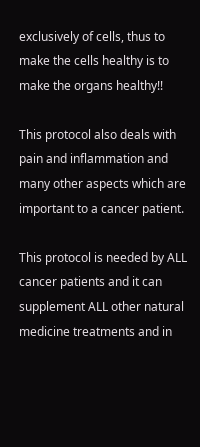exclusively of cells, thus to make the cells healthy is to make the organs healthy!!

This protocol also deals with pain and inflammation and many other aspects which are important to a cancer patient.

This protocol is needed by ALL cancer patients and it can supplement ALL other natural medicine treatments and in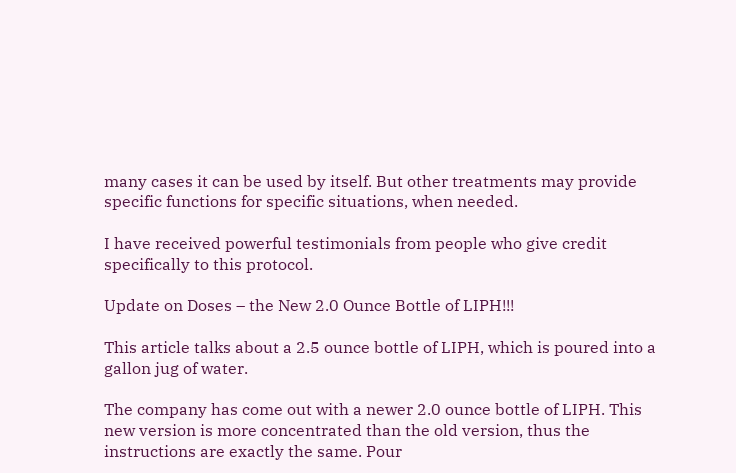many cases it can be used by itself. But other treatments may provide specific functions for specific situations, when needed.

I have received powerful testimonials from people who give credit specifically to this protocol.

Update on Doses – the New 2.0 Ounce Bottle of LIPH!!!

This article talks about a 2.5 ounce bottle of LIPH, which is poured into a gallon jug of water.

The company has come out with a newer 2.0 ounce bottle of LIPH. This new version is more concentrated than the old version, thus the instructions are exactly the same. Pour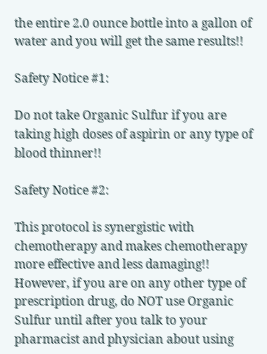the entire 2.0 ounce bottle into a gallon of water and you will get the same results!!

Safety Notice #1:

Do not take Organic Sulfur if you are taking high doses of aspirin or any type of blood thinner!!

Safety Notice #2:

This protocol is synergistic with chemotherapy and makes chemotherapy more effective and less damaging!! However, if you are on any other type of prescription drug, do NOT use Organic Sulfur until after you talk to your pharmacist and physician about using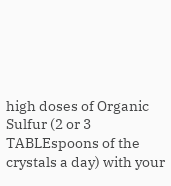high doses of Organic Sulfur (2 or 3 TABLEspoons of the crystals a day) with your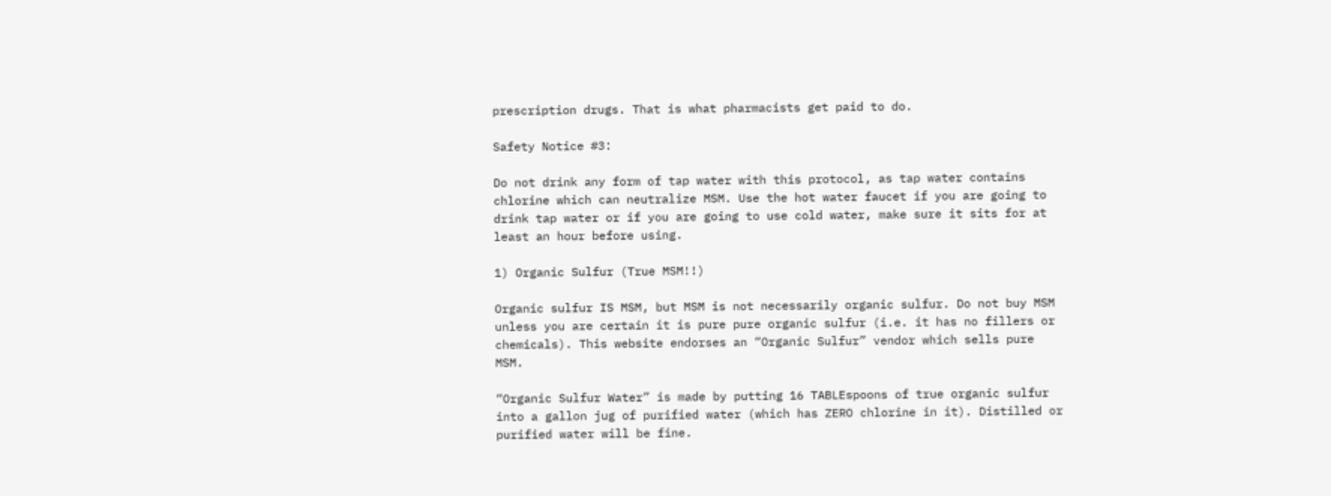prescription drugs. That is what pharmacists get paid to do.

Safety Notice #3:

Do not drink any form of tap water with this protocol, as tap water contains chlorine which can neutralize MSM. Use the hot water faucet if you are going to drink tap water or if you are going to use cold water, make sure it sits for at least an hour before using.

1) Organic Sulfur (True MSM!!)

Organic sulfur IS MSM, but MSM is not necessarily organic sulfur. Do not buy MSM unless you are certain it is pure pure organic sulfur (i.e. it has no fillers or chemicals). This website endorses an “Organic Sulfur” vendor which sells pure MSM.

“Organic Sulfur Water” is made by putting 16 TABLEspoons of true organic sulfur into a gallon jug of purified water (which has ZERO chlorine in it). Distilled or purified water will be fine.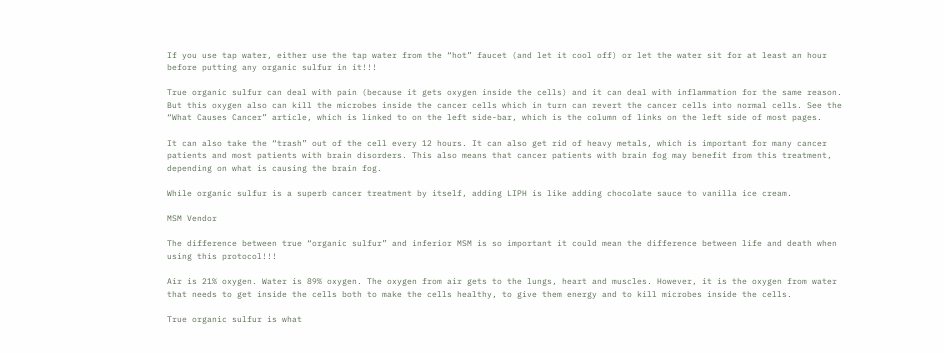If you use tap water, either use the tap water from the “hot” faucet (and let it cool off) or let the water sit for at least an hour before putting any organic sulfur in it!!!

True organic sulfur can deal with pain (because it gets oxygen inside the cells) and it can deal with inflammation for the same reason. But this oxygen also can kill the microbes inside the cancer cells which in turn can revert the cancer cells into normal cells. See the “What Causes Cancer” article, which is linked to on the left side-bar, which is the column of links on the left side of most pages.

It can also take the “trash” out of the cell every 12 hours. It can also get rid of heavy metals, which is important for many cancer patients and most patients with brain disorders. This also means that cancer patients with brain fog may benefit from this treatment, depending on what is causing the brain fog.

While organic sulfur is a superb cancer treatment by itself, adding LIPH is like adding chocolate sauce to vanilla ice cream.

MSM Vendor

The difference between true “organic sulfur” and inferior MSM is so important it could mean the difference between life and death when using this protocol!!!

Air is 21% oxygen. Water is 89% oxygen. The oxygen from air gets to the lungs, heart and muscles. However, it is the oxygen from water that needs to get inside the cells both to make the cells healthy, to give them energy and to kill microbes inside the cells.

True organic sulfur is what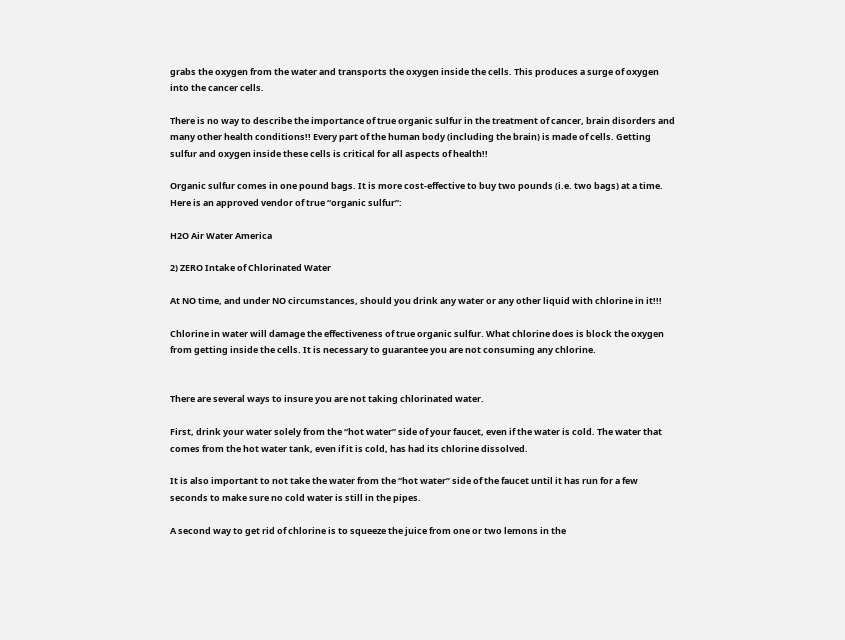grabs the oxygen from the water and transports the oxygen inside the cells. This produces a surge of oxygen into the cancer cells.

There is no way to describe the importance of true organic sulfur in the treatment of cancer, brain disorders and many other health conditions!! Every part of the human body (including the brain) is made of cells. Getting sulfur and oxygen inside these cells is critical for all aspects of health!!

Organic sulfur comes in one pound bags. It is more cost-effective to buy two pounds (i.e. two bags) at a time. Here is an approved vendor of true “organic sulfur”:

H2O Air Water America

2) ZERO Intake of Chlorinated Water

At NO time, and under NO circumstances, should you drink any water or any other liquid with chlorine in it!!!

Chlorine in water will damage the effectiveness of true organic sulfur. What chlorine does is block the oxygen from getting inside the cells. It is necessary to guarantee you are not consuming any chlorine.


There are several ways to insure you are not taking chlorinated water.

First, drink your water solely from the “hot water” side of your faucet, even if the water is cold. The water that comes from the hot water tank, even if it is cold, has had its chlorine dissolved.

It is also important to not take the water from the “hot water” side of the faucet until it has run for a few seconds to make sure no cold water is still in the pipes.

A second way to get rid of chlorine is to squeeze the juice from one or two lemons in the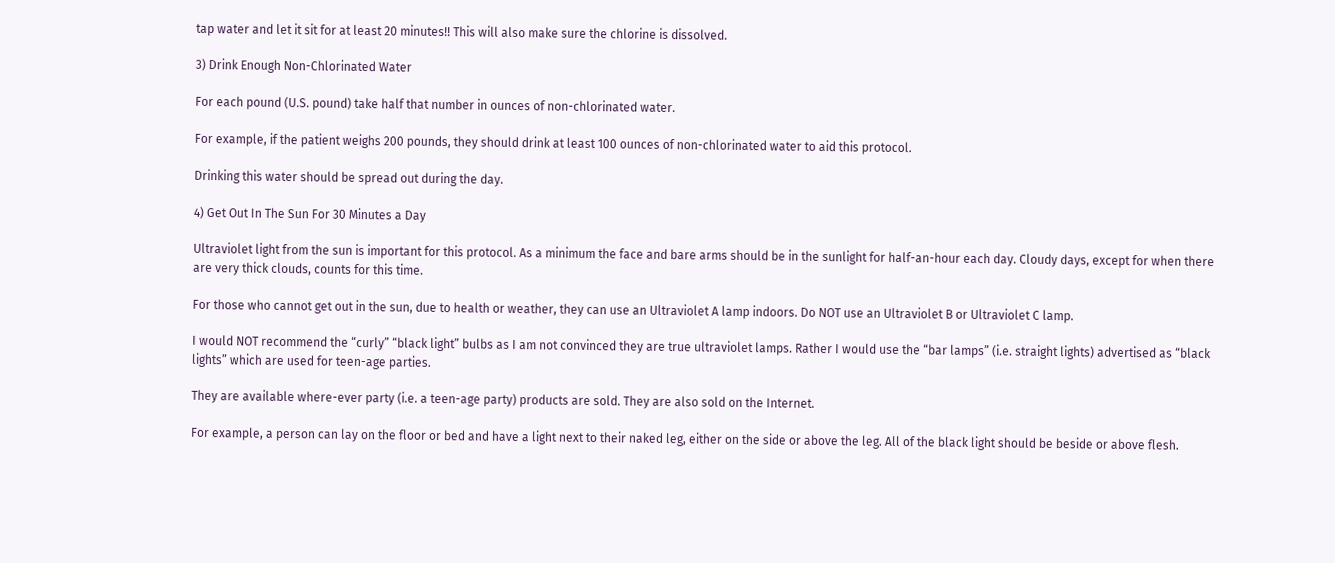tap water and let it sit for at least 20 minutes!! This will also make sure the chlorine is dissolved.

3) Drink Enough Non-Chlorinated Water

For each pound (U.S. pound) take half that number in ounces of non-chlorinated water.

For example, if the patient weighs 200 pounds, they should drink at least 100 ounces of non-chlorinated water to aid this protocol.

Drinking this water should be spread out during the day.

4) Get Out In The Sun For 30 Minutes a Day

Ultraviolet light from the sun is important for this protocol. As a minimum the face and bare arms should be in the sunlight for half-an-hour each day. Cloudy days, except for when there are very thick clouds, counts for this time.

For those who cannot get out in the sun, due to health or weather, they can use an Ultraviolet A lamp indoors. Do NOT use an Ultraviolet B or Ultraviolet C lamp.

I would NOT recommend the “curly” “black light” bulbs as I am not convinced they are true ultraviolet lamps. Rather I would use the “bar lamps” (i.e. straight lights) advertised as “black lights” which are used for teen-age parties.

They are available where-ever party (i.e. a teen-age party) products are sold. They are also sold on the Internet.

For example, a person can lay on the floor or bed and have a light next to their naked leg, either on the side or above the leg. All of the black light should be beside or above flesh.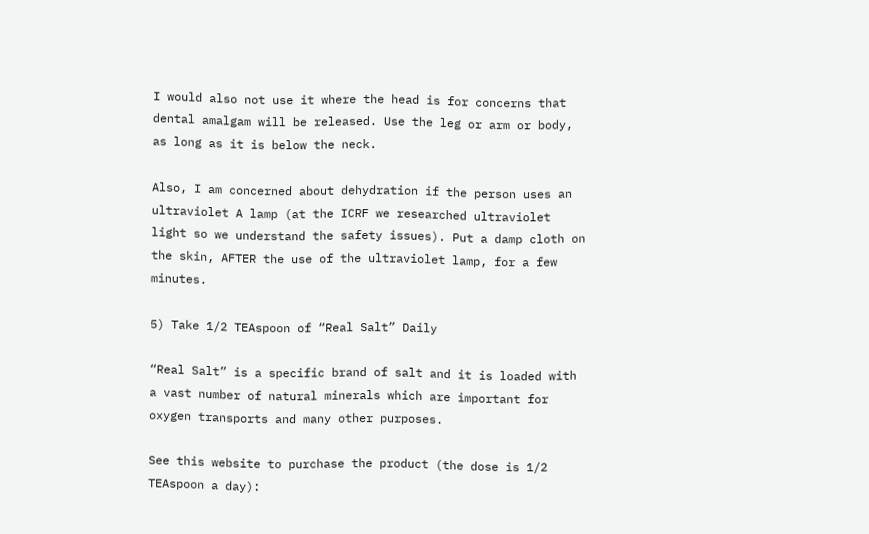I would also not use it where the head is for concerns that dental amalgam will be released. Use the leg or arm or body, as long as it is below the neck.

Also, I am concerned about dehydration if the person uses an ultraviolet A lamp (at the ICRF we researched ultraviolet light so we understand the safety issues). Put a damp cloth on the skin, AFTER the use of the ultraviolet lamp, for a few minutes.

5) Take 1/2 TEAspoon of “Real Salt” Daily

“Real Salt” is a specific brand of salt and it is loaded with a vast number of natural minerals which are important for oxygen transports and many other purposes.

See this website to purchase the product (the dose is 1/2 TEAspoon a day):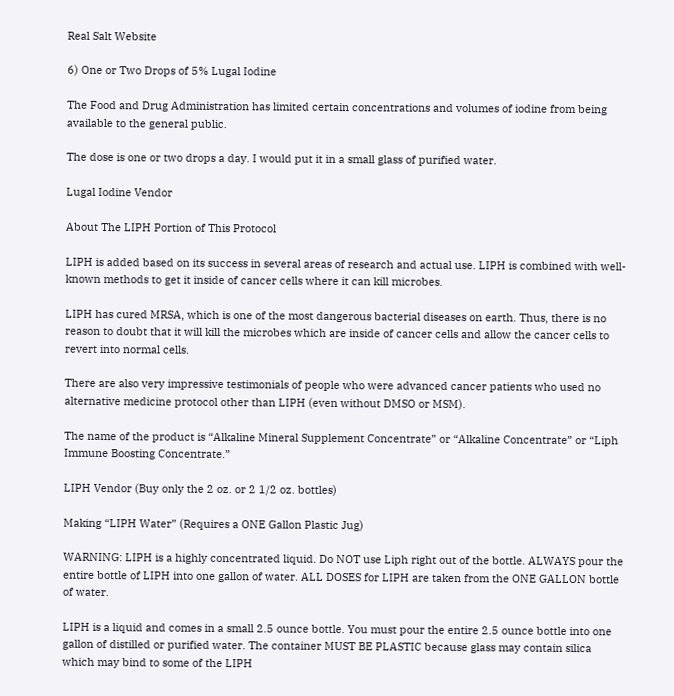Real Salt Website

6) One or Two Drops of 5% Lugal Iodine

The Food and Drug Administration has limited certain concentrations and volumes of iodine from being available to the general public.

The dose is one or two drops a day. I would put it in a small glass of purified water.

Lugal Iodine Vendor

About The LIPH Portion of This Protocol

LIPH is added based on its success in several areas of research and actual use. LIPH is combined with well-known methods to get it inside of cancer cells where it can kill microbes.

LIPH has cured MRSA, which is one of the most dangerous bacterial diseases on earth. Thus, there is no reason to doubt that it will kill the microbes which are inside of cancer cells and allow the cancer cells to revert into normal cells.

There are also very impressive testimonials of people who were advanced cancer patients who used no alternative medicine protocol other than LIPH (even without DMSO or MSM).

The name of the product is “Alkaline Mineral Supplement Concentrate” or “Alkaline Concentrate” or “Liph Immune Boosting Concentrate.”

LIPH Vendor (Buy only the 2 oz. or 2 1/2 oz. bottles)

Making “LIPH Water” (Requires a ONE Gallon Plastic Jug)

WARNING: LIPH is a highly concentrated liquid. Do NOT use Liph right out of the bottle. ALWAYS pour the entire bottle of LIPH into one gallon of water. ALL DOSES for LIPH are taken from the ONE GALLON bottle of water.

LIPH is a liquid and comes in a small 2.5 ounce bottle. You must pour the entire 2.5 ounce bottle into one gallon of distilled or purified water. The container MUST BE PLASTIC because glass may contain silica which may bind to some of the LIPH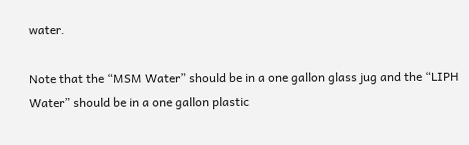water.

Note that the “MSM Water” should be in a one gallon glass jug and the “LIPH Water” should be in a one gallon plastic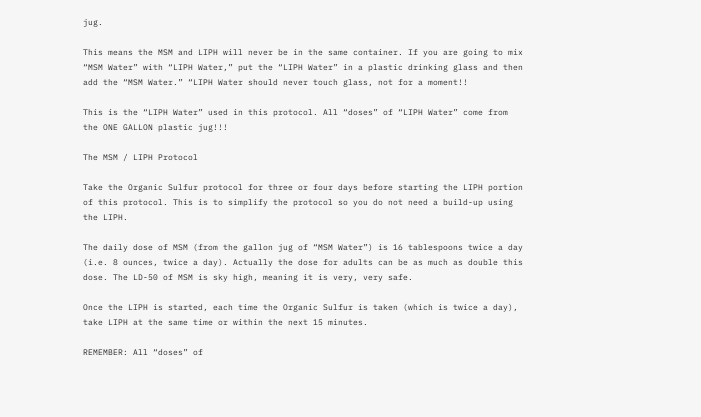jug.

This means the MSM and LIPH will never be in the same container. If you are going to mix “MSM Water” with “LIPH Water,” put the “LIPH Water” in a plastic drinking glass and then add the “MSM Water.” “LIPH Water should never touch glass, not for a moment!!

This is the “LIPH Water” used in this protocol. All “doses” of “LIPH Water” come from the ONE GALLON plastic jug!!!

The MSM / LIPH Protocol

Take the Organic Sulfur protocol for three or four days before starting the LIPH portion of this protocol. This is to simplify the protocol so you do not need a build-up using the LIPH.

The daily dose of MSM (from the gallon jug of “MSM Water”) is 16 tablespoons twice a day (i.e. 8 ounces, twice a day). Actually the dose for adults can be as much as double this dose. The LD-50 of MSM is sky high, meaning it is very, very safe.

Once the LIPH is started, each time the Organic Sulfur is taken (which is twice a day), take LIPH at the same time or within the next 15 minutes.

REMEMBER: All “doses” of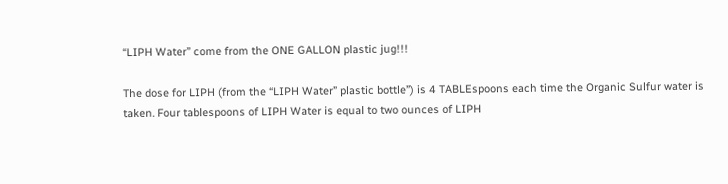“LIPH Water” come from the ONE GALLON plastic jug!!!

The dose for LIPH (from the “LIPH Water” plastic bottle”) is 4 TABLEspoons each time the Organic Sulfur water is taken. Four tablespoons of LIPH Water is equal to two ounces of LIPH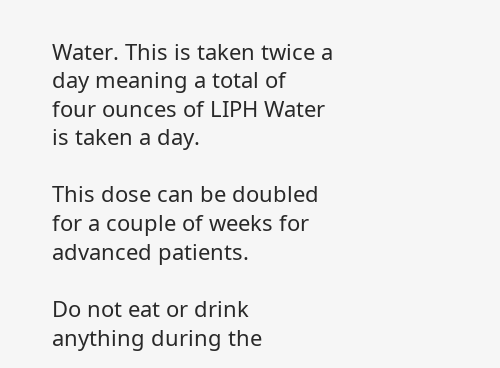Water. This is taken twice a day meaning a total of four ounces of LIPH Water is taken a day.

This dose can be doubled for a couple of weeks for advanced patients.

Do not eat or drink anything during the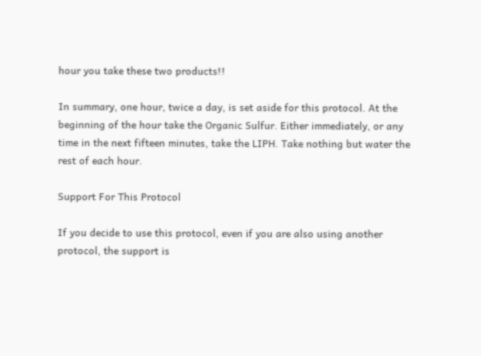hour you take these two products!!

In summary, one hour, twice a day, is set aside for this protocol. At the beginning of the hour take the Organic Sulfur. Either immediately, or any time in the next fifteen minutes, take the LIPH. Take nothing but water the rest of each hour.

Support For This Protocol

If you decide to use this protocol, even if you are also using another protocol, the support is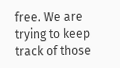free. We are trying to keep track of those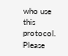who use this protocol. Please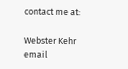contact me at:

Webster Kehr email